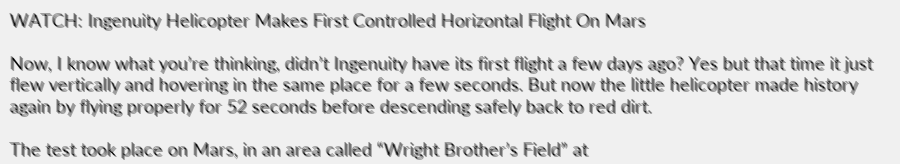WATCH: Ingenuity Helicopter Makes First Controlled Horizontal Flight On Mars

Now, I know what you’re thinking, didn’t Ingenuity have its first flight a few days ago? Yes but that time it just flew vertically and hovering in the same place for a few seconds. But now the little helicopter made history again by flying properly for 52 seconds before descending safely back to red dirt.

The test took place on Mars, in an area called “Wright Brother’s Field” at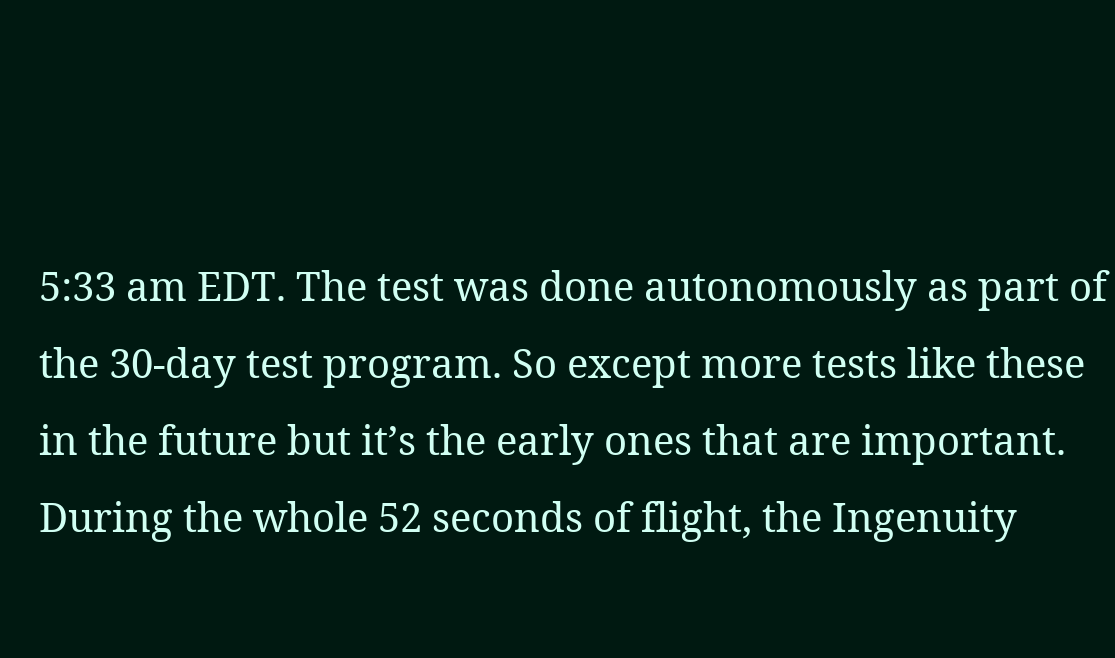5:33 am EDT. The test was done autonomously as part of the 30-day test program. So except more tests like these in the future but it’s the early ones that are important. During the whole 52 seconds of flight, the Ingenuity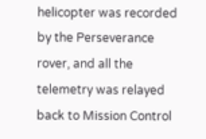helicopter was recorded by the Perseverance rover, and all the telemetry was relayed back to Mission Control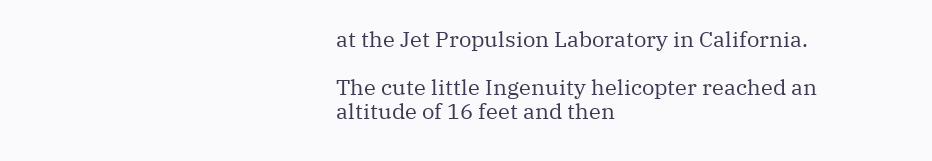at the Jet Propulsion Laboratory in California.

The cute little Ingenuity helicopter reached an altitude of 16 feet and then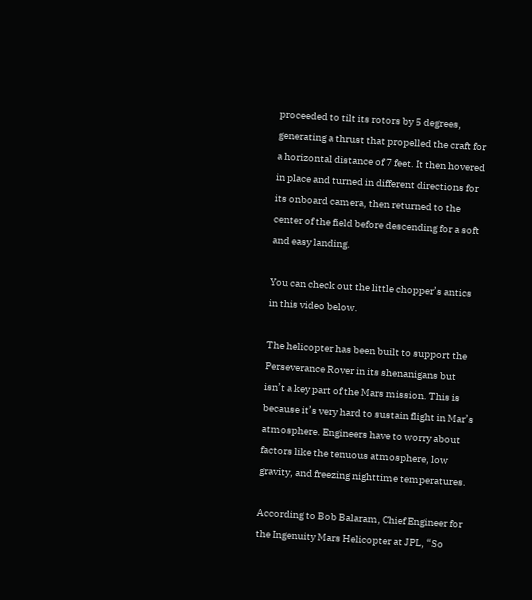proceeded to tilt its rotors by 5 degrees, generating a thrust that propelled the craft for a horizontal distance of 7 feet. It then hovered in place and turned in different directions for its onboard camera, then returned to the center of the field before descending for a soft and easy landing.

You can check out the little chopper’s antics in this video below.

The helicopter has been built to support the Perseverance Rover in its shenanigans but isn’t a key part of the Mars mission. This is because it’s very hard to sustain flight in Mar’s atmosphere. Engineers have to worry about factors like the tenuous atmosphere, low gravity, and freezing nighttime temperatures.

According to Bob Balaram, Chief Engineer for the Ingenuity Mars Helicopter at JPL, “So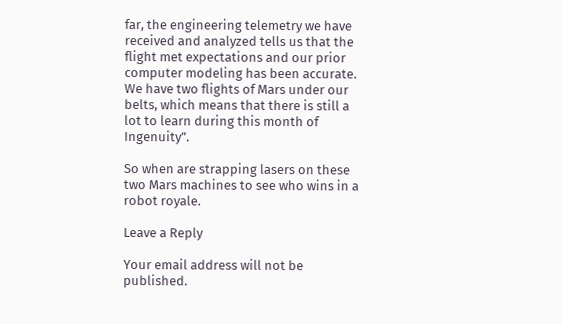far, the engineering telemetry we have received and analyzed tells us that the flight met expectations and our prior computer modeling has been accurate. We have two flights of Mars under our belts, which means that there is still a lot to learn during this month of Ingenuity”.

So when are strapping lasers on these two Mars machines to see who wins in a robot royale.

Leave a Reply

Your email address will not be published.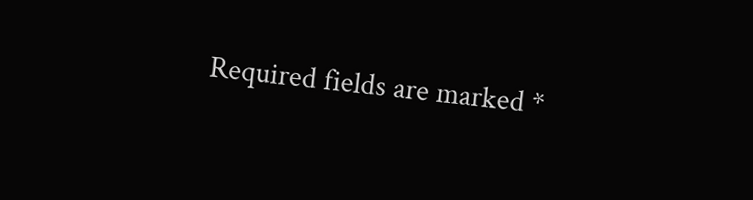Required fields are marked *